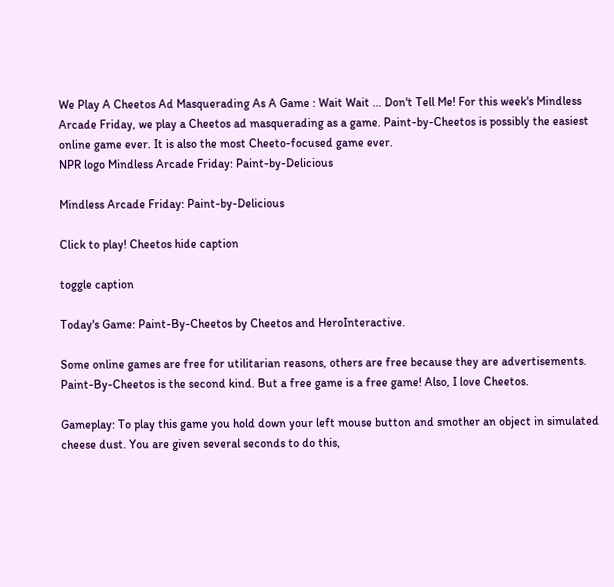We Play A Cheetos Ad Masquerading As A Game : Wait Wait ... Don't Tell Me! For this week's Mindless Arcade Friday, we play a Cheetos ad masquerading as a game. Paint-by-Cheetos is possibly the easiest online game ever. It is also the most Cheeto-focused game ever.
NPR logo Mindless Arcade Friday: Paint-by-Delicious

Mindless Arcade Friday: Paint-by-Delicious

Click to play! Cheetos hide caption

toggle caption

Today's Game: Paint-By-Cheetos by Cheetos and HeroInteractive.

Some online games are free for utilitarian reasons, others are free because they are advertisements. Paint-By-Cheetos is the second kind. But a free game is a free game! Also, I love Cheetos.

Gameplay: To play this game you hold down your left mouse button and smother an object in simulated cheese dust. You are given several seconds to do this,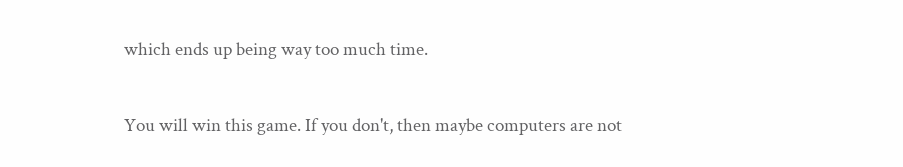which ends up being way too much time.

You will win this game. If you don't, then maybe computers are not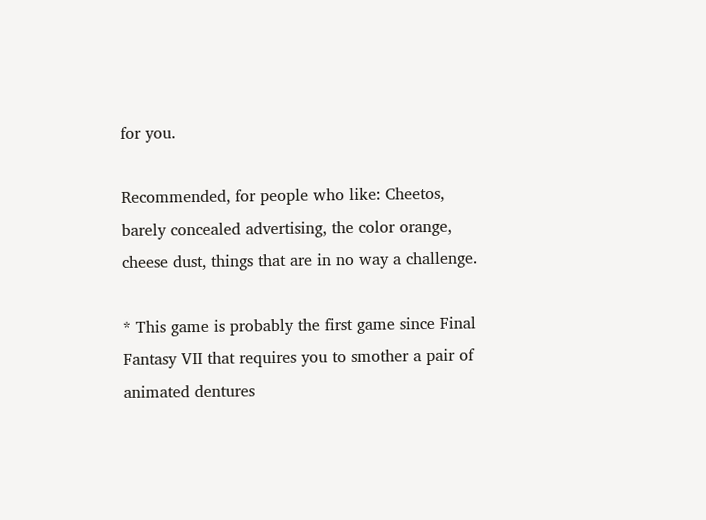for you.

Recommended, for people who like: Cheetos, barely concealed advertising, the color orange, cheese dust, things that are in no way a challenge.

* This game is probably the first game since Final Fantasy VII that requires you to smother a pair of animated dentures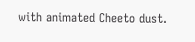with animated Cheeto dust.